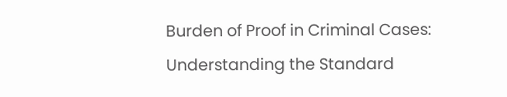Burden of Proof in Criminal Cases: Understanding the Standard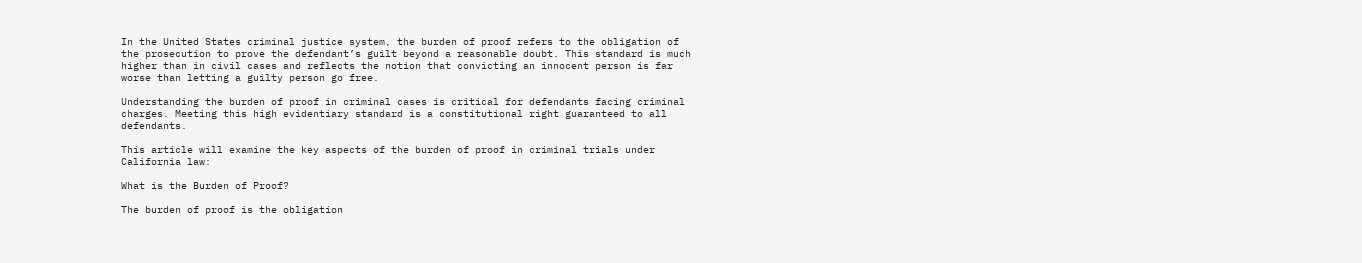In the United States criminal justice system, the burden of proof refers to the obligation of the prosecution to prove the defendant’s guilt beyond a reasonable doubt. This standard is much higher than in civil cases and reflects the notion that convicting an innocent person is far worse than letting a guilty person go free.

Understanding the burden of proof in criminal cases is critical for defendants facing criminal charges. Meeting this high evidentiary standard is a constitutional right guaranteed to all defendants.

This article will examine the key aspects of the burden of proof in criminal trials under California law:

What is the Burden of Proof?

The burden of proof is the obligation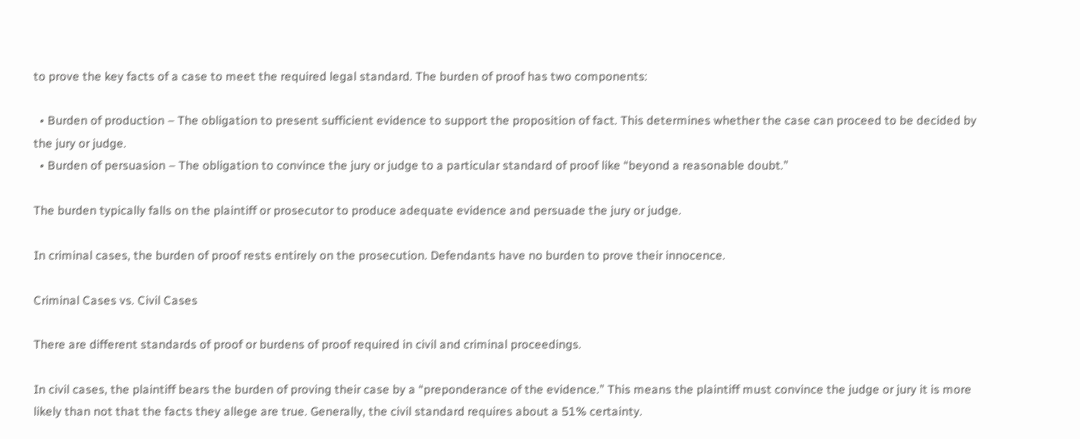to prove the key facts of a case to meet the required legal standard. The burden of proof has two components:

  • Burden of production – The obligation to present sufficient evidence to support the proposition of fact. This determines whether the case can proceed to be decided by the jury or judge.
  • Burden of persuasion – The obligation to convince the jury or judge to a particular standard of proof like “beyond a reasonable doubt.”

The burden typically falls on the plaintiff or prosecutor to produce adequate evidence and persuade the jury or judge.

In criminal cases, the burden of proof rests entirely on the prosecution. Defendants have no burden to prove their innocence.

Criminal Cases vs. Civil Cases

There are different standards of proof or burdens of proof required in civil and criminal proceedings.

In civil cases, the plaintiff bears the burden of proving their case by a “preponderance of the evidence.” This means the plaintiff must convince the judge or jury it is more likely than not that the facts they allege are true. Generally, the civil standard requires about a 51% certainty.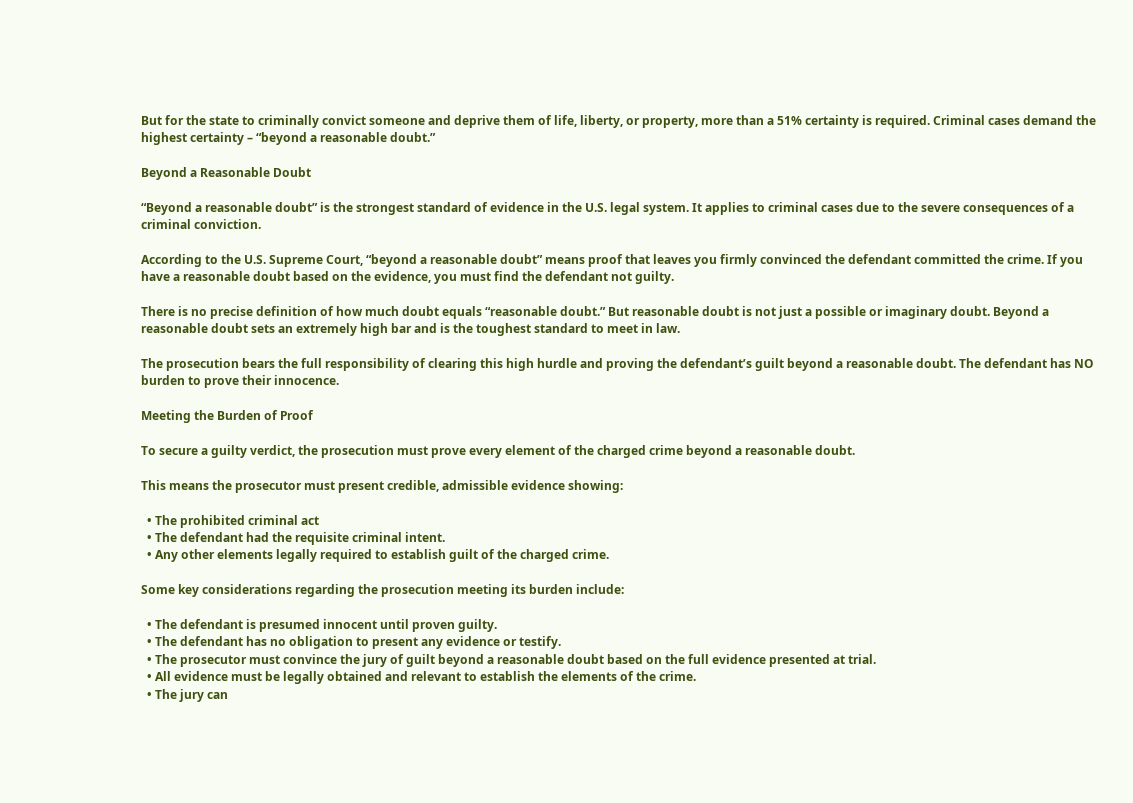But for the state to criminally convict someone and deprive them of life, liberty, or property, more than a 51% certainty is required. Criminal cases demand the highest certainty – “beyond a reasonable doubt.”

Beyond a Reasonable Doubt

“Beyond a reasonable doubt” is the strongest standard of evidence in the U.S. legal system. It applies to criminal cases due to the severe consequences of a criminal conviction.

According to the U.S. Supreme Court, “beyond a reasonable doubt” means proof that leaves you firmly convinced the defendant committed the crime. If you have a reasonable doubt based on the evidence, you must find the defendant not guilty.

There is no precise definition of how much doubt equals “reasonable doubt.” But reasonable doubt is not just a possible or imaginary doubt. Beyond a reasonable doubt sets an extremely high bar and is the toughest standard to meet in law.

The prosecution bears the full responsibility of clearing this high hurdle and proving the defendant’s guilt beyond a reasonable doubt. The defendant has NO burden to prove their innocence.

Meeting the Burden of Proof

To secure a guilty verdict, the prosecution must prove every element of the charged crime beyond a reasonable doubt.

This means the prosecutor must present credible, admissible evidence showing:

  • The prohibited criminal act
  • The defendant had the requisite criminal intent.
  • Any other elements legally required to establish guilt of the charged crime.

Some key considerations regarding the prosecution meeting its burden include:

  • The defendant is presumed innocent until proven guilty.
  • The defendant has no obligation to present any evidence or testify.
  • The prosecutor must convince the jury of guilt beyond a reasonable doubt based on the full evidence presented at trial.
  • All evidence must be legally obtained and relevant to establish the elements of the crime.
  • The jury can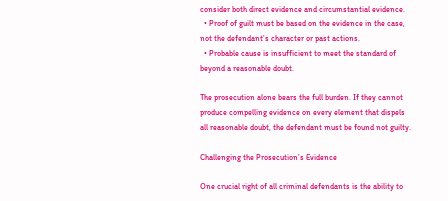consider both direct evidence and circumstantial evidence.
  • Proof of guilt must be based on the evidence in the case, not the defendant’s character or past actions.
  • Probable cause is insufficient to meet the standard of beyond a reasonable doubt.

The prosecution alone bears the full burden. If they cannot produce compelling evidence on every element that dispels all reasonable doubt, the defendant must be found not guilty.

Challenging the Prosecution’s Evidence

One crucial right of all criminal defendants is the ability to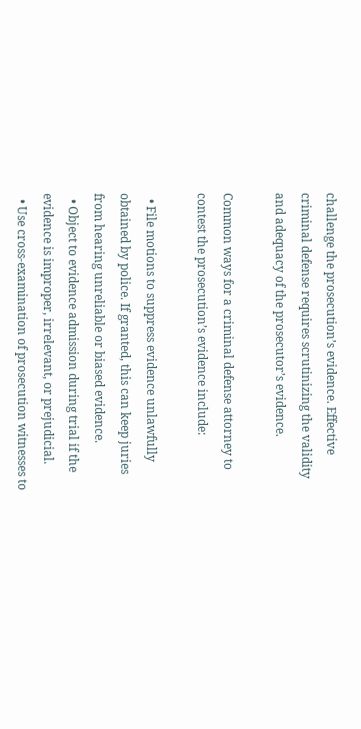challenge the prosecution’s evidence. Effective criminal defense requires scrutinizing the validity and adequacy of the prosecutor’s evidence.

Common ways for a criminal defense attorney to contest the prosecution’s evidence include:

  • File motions to suppress evidence unlawfully obtained by police. If granted, this can keep juries from hearing unreliable or biased evidence.
  • Object to evidence admission during trial if the evidence is improper, irrelevant, or prejudicial.
  • Use cross-examination of prosecution witnesses to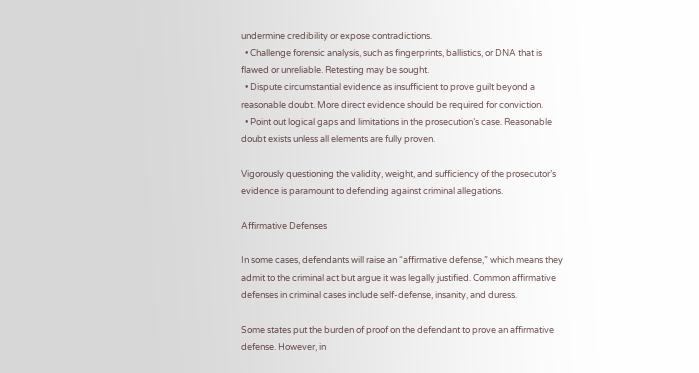undermine credibility or expose contradictions.
  • Challenge forensic analysis, such as fingerprints, ballistics, or DNA that is flawed or unreliable. Retesting may be sought.
  • Dispute circumstantial evidence as insufficient to prove guilt beyond a reasonable doubt. More direct evidence should be required for conviction.
  • Point out logical gaps and limitations in the prosecution’s case. Reasonable doubt exists unless all elements are fully proven.

Vigorously questioning the validity, weight, and sufficiency of the prosecutor’s evidence is paramount to defending against criminal allegations.

Affirmative Defenses

In some cases, defendants will raise an “affirmative defense,” which means they admit to the criminal act but argue it was legally justified. Common affirmative defenses in criminal cases include self-defense, insanity, and duress.

Some states put the burden of proof on the defendant to prove an affirmative defense. However, in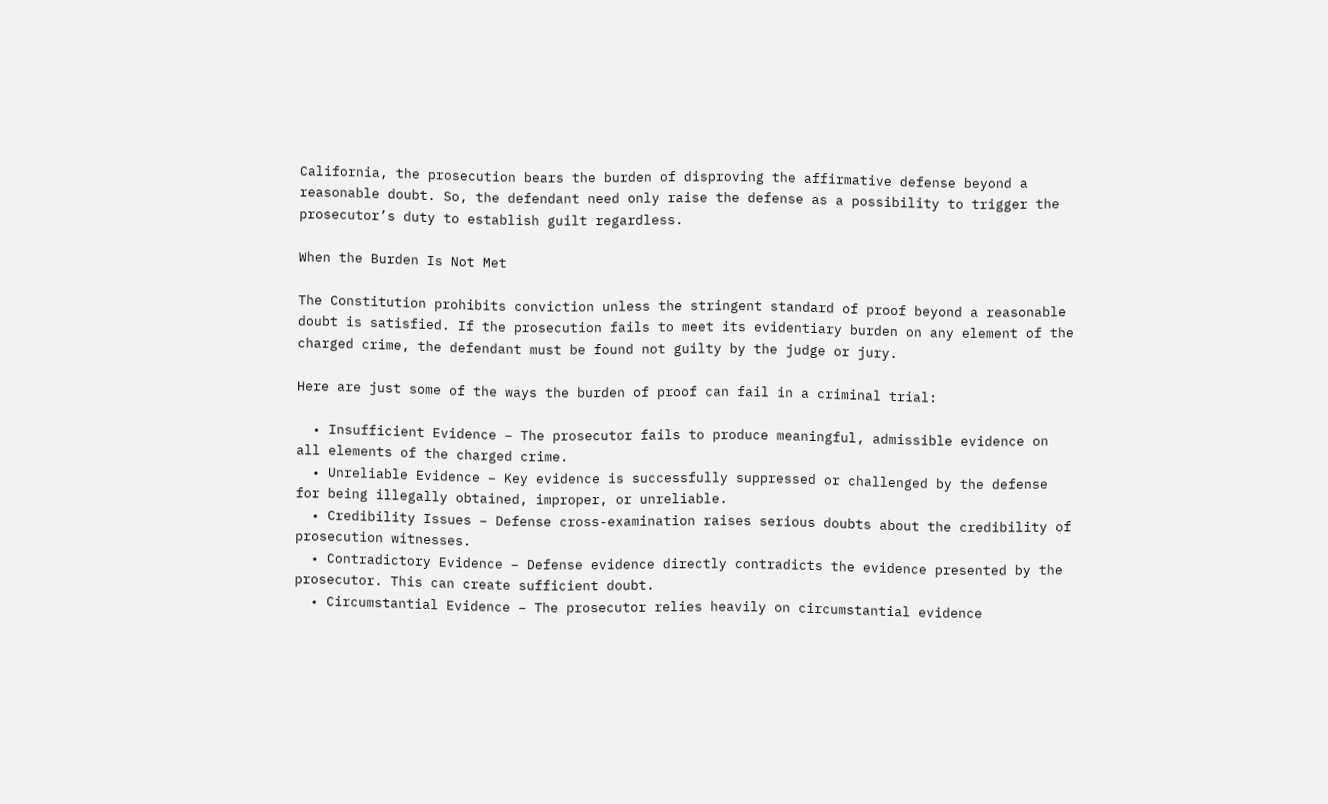California, the prosecution bears the burden of disproving the affirmative defense beyond a reasonable doubt. So, the defendant need only raise the defense as a possibility to trigger the prosecutor’s duty to establish guilt regardless.

When the Burden Is Not Met

The Constitution prohibits conviction unless the stringent standard of proof beyond a reasonable doubt is satisfied. If the prosecution fails to meet its evidentiary burden on any element of the charged crime, the defendant must be found not guilty by the judge or jury.

Here are just some of the ways the burden of proof can fail in a criminal trial:

  • Insufficient Evidence – The prosecutor fails to produce meaningful, admissible evidence on all elements of the charged crime.
  • Unreliable Evidence – Key evidence is successfully suppressed or challenged by the defense for being illegally obtained, improper, or unreliable.
  • Credibility Issues – Defense cross-examination raises serious doubts about the credibility of prosecution witnesses.
  • Contradictory Evidence – Defense evidence directly contradicts the evidence presented by the prosecutor. This can create sufficient doubt.
  • Circumstantial Evidence – The prosecutor relies heavily on circumstantial evidence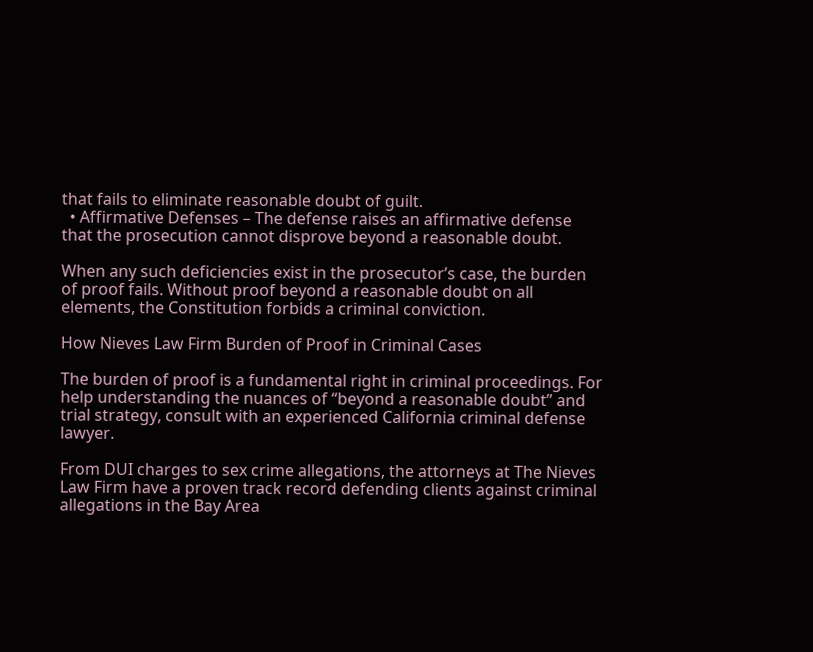that fails to eliminate reasonable doubt of guilt.
  • Affirmative Defenses – The defense raises an affirmative defense that the prosecution cannot disprove beyond a reasonable doubt.

When any such deficiencies exist in the prosecutor’s case, the burden of proof fails. Without proof beyond a reasonable doubt on all elements, the Constitution forbids a criminal conviction.

How Nieves Law Firm Burden of Proof in Criminal Cases

The burden of proof is a fundamental right in criminal proceedings. For help understanding the nuances of “beyond a reasonable doubt” and trial strategy, consult with an experienced California criminal defense lawyer.

From DUI charges to sex crime allegations, the attorneys at The Nieves Law Firm have a proven track record defending clients against criminal allegations in the Bay Area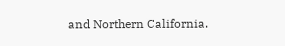and Northern California.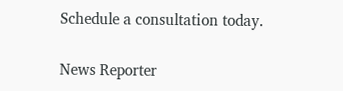Schedule a consultation today.

News Reporter